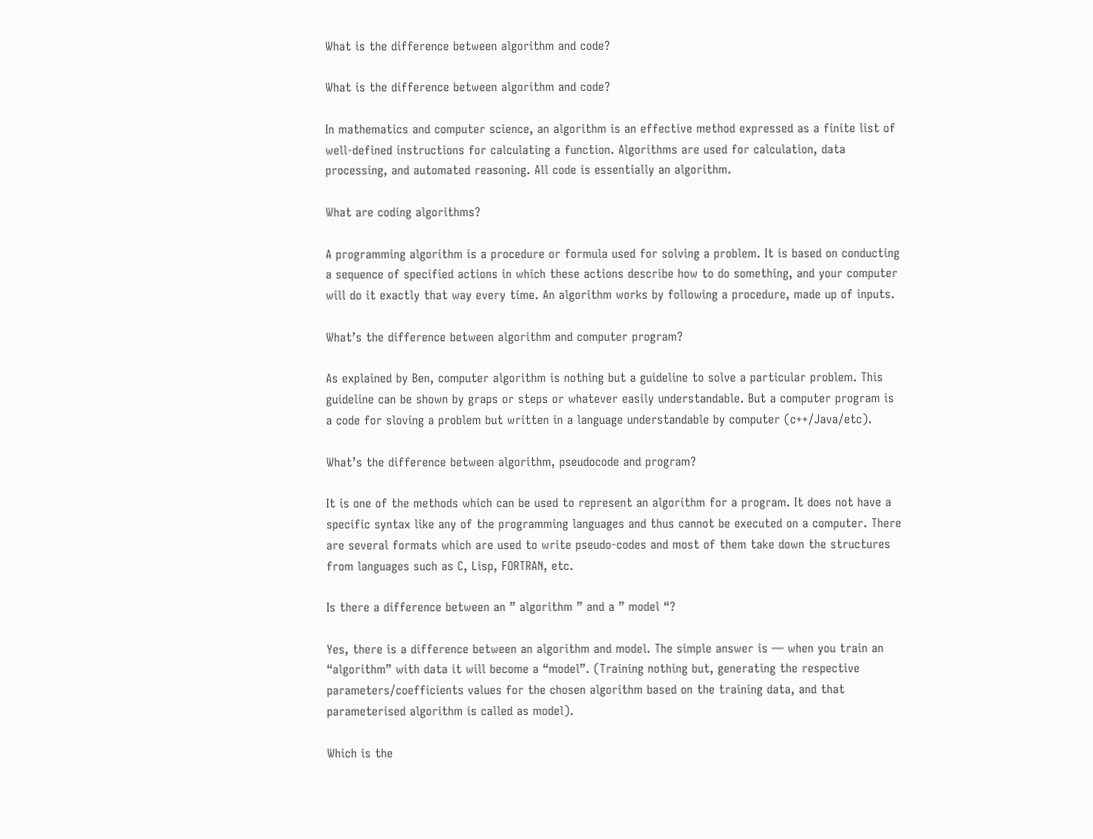What is the difference between algorithm and code?

What is the difference between algorithm and code?

In mathematics and computer science, an algorithm is an effective method expressed as a finite list of well-defined instructions for calculating a function. Algorithms are used for calculation, data processing, and automated reasoning. All code is essentially an algorithm.

What are coding algorithms?

A programming algorithm is a procedure or formula used for solving a problem. It is based on conducting a sequence of specified actions in which these actions describe how to do something, and your computer will do it exactly that way every time. An algorithm works by following a procedure, made up of inputs.

What’s the difference between algorithm and computer program?

As explained by Ben, computer algorithm is nothing but a guideline to solve a particular problem. This guideline can be shown by graps or steps or whatever easily understandable. But a computer program is a code for sloving a problem but written in a language understandable by computer (c++/Java/etc).

What’s the difference between algorithm, pseudocode and program?

It is one of the methods which can be used to represent an algorithm for a program. It does not have a specific syntax like any of the programming languages and thus cannot be executed on a computer. There are several formats which are used to write pseudo-codes and most of them take down the structures from languages such as C, Lisp, FORTRAN, etc.

Is there a difference between an ” algorithm ” and a ” model “?

Yes, there is a difference between an algorithm and model. The simple answer is — when you train an “algorithm” with data it will become a “model”. (Training nothing but, generating the respective parameters/coefficients values for the chosen algorithm based on the training data, and that parameterised algorithm is called as model).

Which is the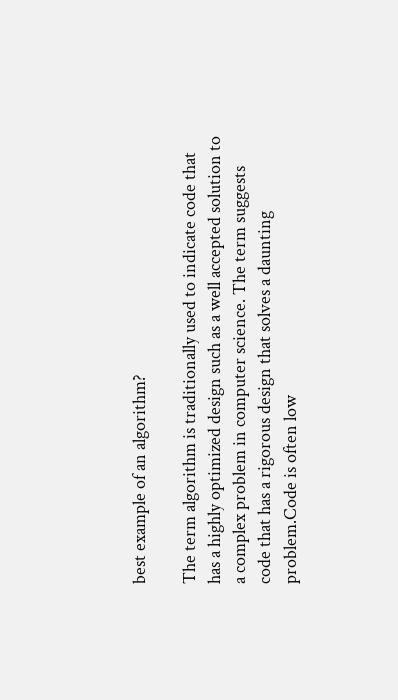best example of an algorithm?

The term algorithm is traditionally used to indicate code that has a highly optimized design such as a well accepted solution to a complex problem in computer science. The term suggests code that has a rigorous design that solves a daunting problem.Code is often low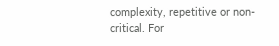complexity, repetitive or non-critical. For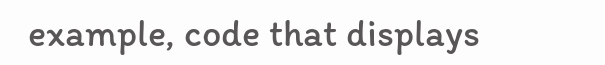example, code that displays